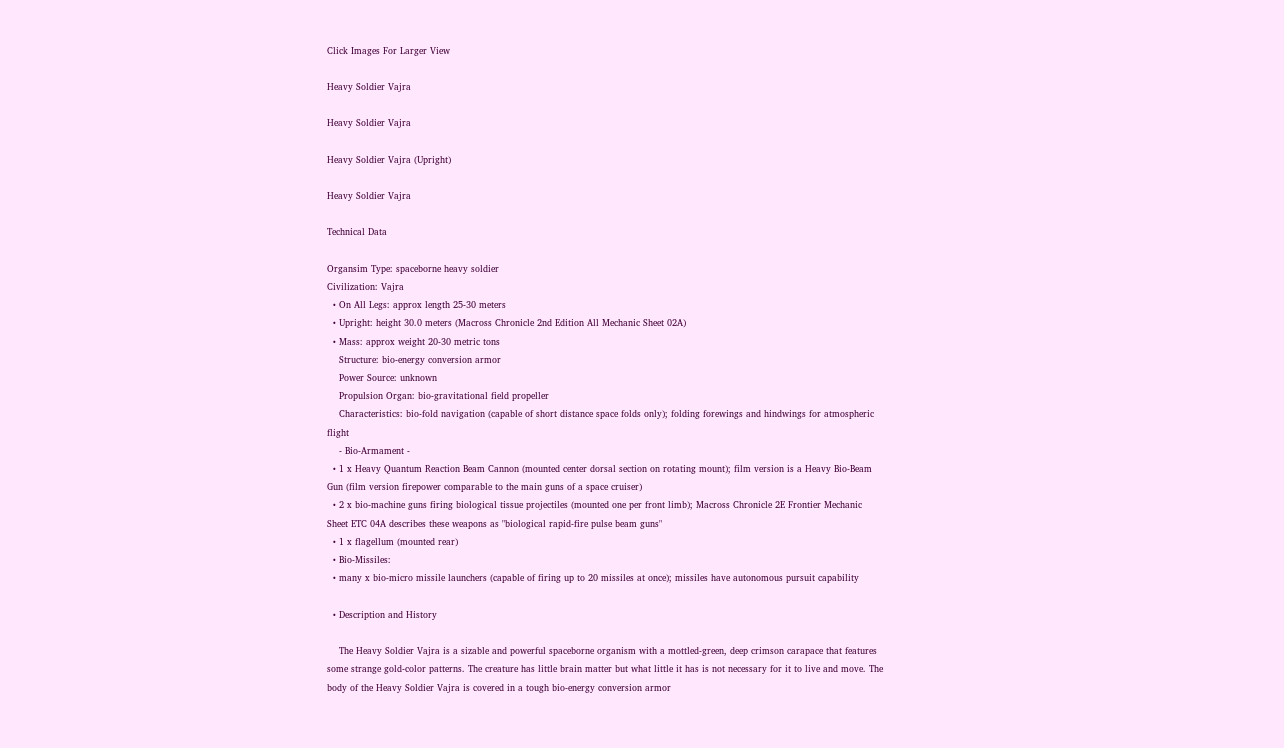Click Images For Larger View

Heavy Soldier Vajra

Heavy Soldier Vajra

Heavy Soldier Vajra (Upright)

Heavy Soldier Vajra

Technical Data

Organsim Type: spaceborne heavy soldier
Civilization: Vajra
  • On All Legs: approx length 25-30 meters
  • Upright: height 30.0 meters (Macross Chronicle 2nd Edition All Mechanic Sheet 02A)
  • Mass: approx weight 20-30 metric tons
    Structure: bio-energy conversion armor
    Power Source: unknown
    Propulsion Organ: bio-gravitational field propeller
    Characteristics: bio-fold navigation (capable of short distance space folds only); folding forewings and hindwings for atmospheric flight
    - Bio-Armament -
  • 1 x Heavy Quantum Reaction Beam Cannon (mounted center dorsal section on rotating mount); film version is a Heavy Bio-Beam Gun (film version firepower comparable to the main guns of a space cruiser)
  • 2 x bio-machine guns firing biological tissue projectiles (mounted one per front limb); Macross Chronicle 2E Frontier Mechanic Sheet ETC 04A describes these weapons as "biological rapid-fire pulse beam guns"
  • 1 x flagellum (mounted rear)
  • Bio-Missiles:
  • many x bio-micro missile launchers (capable of firing up to 20 missiles at once); missiles have autonomous pursuit capability

  • Description and History

    The Heavy Soldier Vajra is a sizable and powerful spaceborne organism with a mottled-green, deep crimson carapace that features some strange gold-color patterns. The creature has little brain matter but what little it has is not necessary for it to live and move. The body of the Heavy Soldier Vajra is covered in a tough bio-energy conversion armor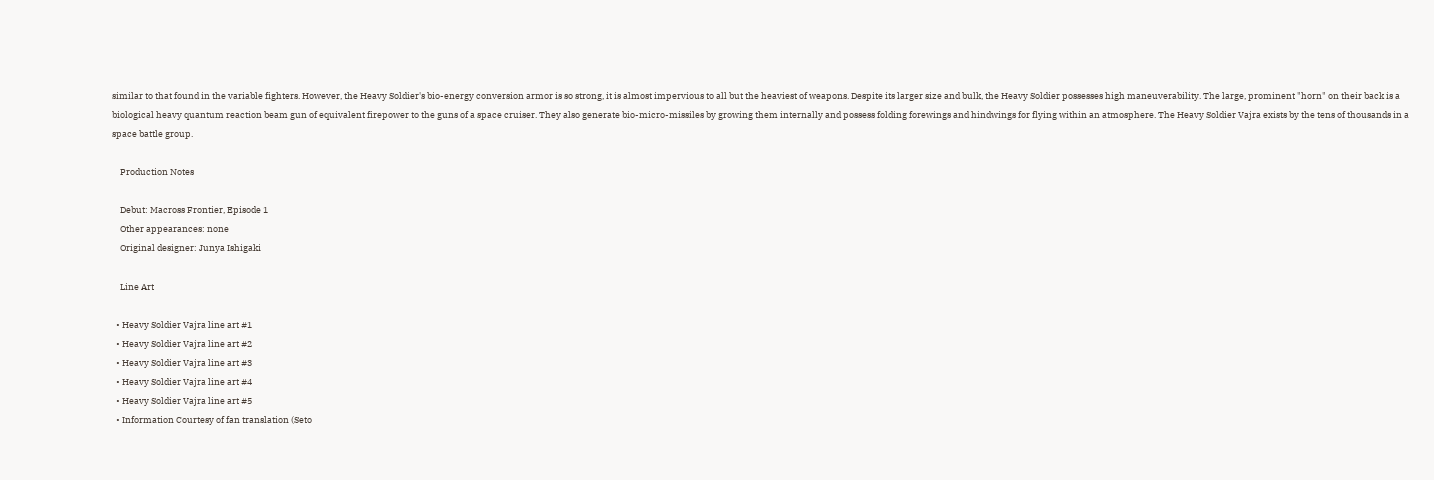similar to that found in the variable fighters. However, the Heavy Soldier's bio-energy conversion armor is so strong, it is almost impervious to all but the heaviest of weapons. Despite its larger size and bulk, the Heavy Soldier possesses high maneuverability. The large, prominent "horn" on their back is a biological heavy quantum reaction beam gun of equivalent firepower to the guns of a space cruiser. They also generate bio-micro-missiles by growing them internally and possess folding forewings and hindwings for flying within an atmosphere. The Heavy Soldier Vajra exists by the tens of thousands in a space battle group.

    Production Notes

    Debut: Macross Frontier, Episode 1
    Other appearances: none
    Original designer: Junya Ishigaki

    Line Art

  • Heavy Soldier Vajra line art #1
  • Heavy Soldier Vajra line art #2
  • Heavy Soldier Vajra line art #3
  • Heavy Soldier Vajra line art #4
  • Heavy Soldier Vajra line art #5
  • Information Courtesy of fan translation (Seto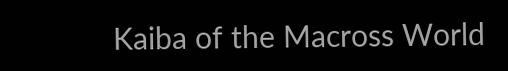Kaiba of the Macross World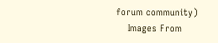forum community)
    Images From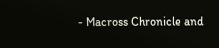- Macross Chronicle and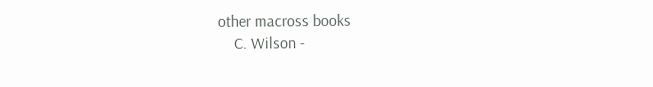other macross books
    C. Wilson -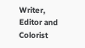Writer, Editor and Colorist